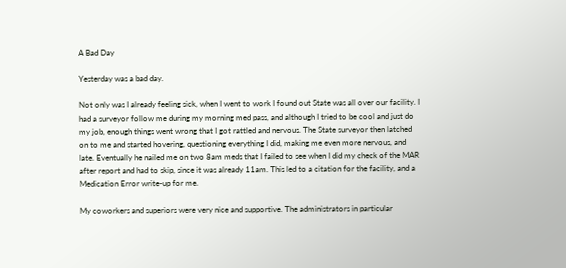A Bad Day

Yesterday was a bad day.

Not only was I already feeling sick, when I went to work I found out State was all over our facility. I had a surveyor follow me during my morning med pass, and although I tried to be cool and just do my job, enough things went wrong that I got rattled and nervous. The State surveyor then latched on to me and started hovering, questioning everything I did, making me even more nervous, and late. Eventually he nailed me on two 8am meds that I failed to see when I did my check of the MAR after report and had to skip, since it was already 11am. This led to a citation for the facility, and a Medication Error write-up for me.

My coworkers and superiors were very nice and supportive. The administrators in particular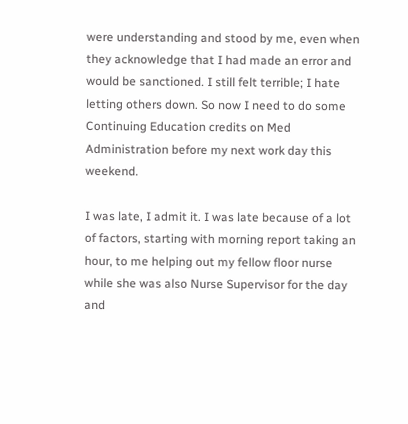were understanding and stood by me, even when they acknowledge that I had made an error and would be sanctioned. I still felt terrible; I hate letting others down. So now I need to do some Continuing Education credits on Med Administration before my next work day this weekend.

I was late, I admit it. I was late because of a lot of factors, starting with morning report taking an hour, to me helping out my fellow floor nurse while she was also Nurse Supervisor for the day and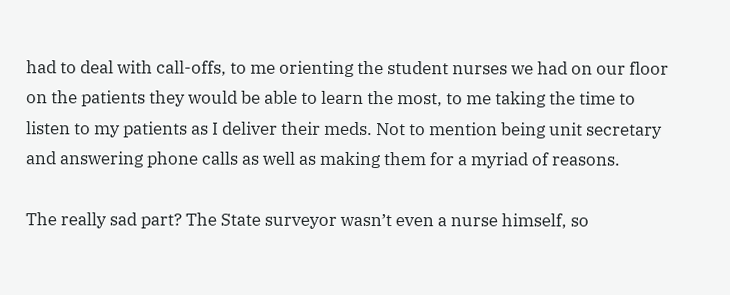had to deal with call-offs, to me orienting the student nurses we had on our floor on the patients they would be able to learn the most, to me taking the time to listen to my patients as I deliver their meds. Not to mention being unit secretary and answering phone calls as well as making them for a myriad of reasons.

The really sad part? The State surveyor wasn’t even a nurse himself, so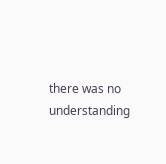there was no understanding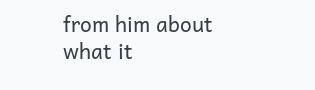from him about what it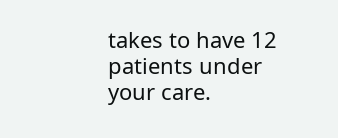takes to have 12 patients under your care.